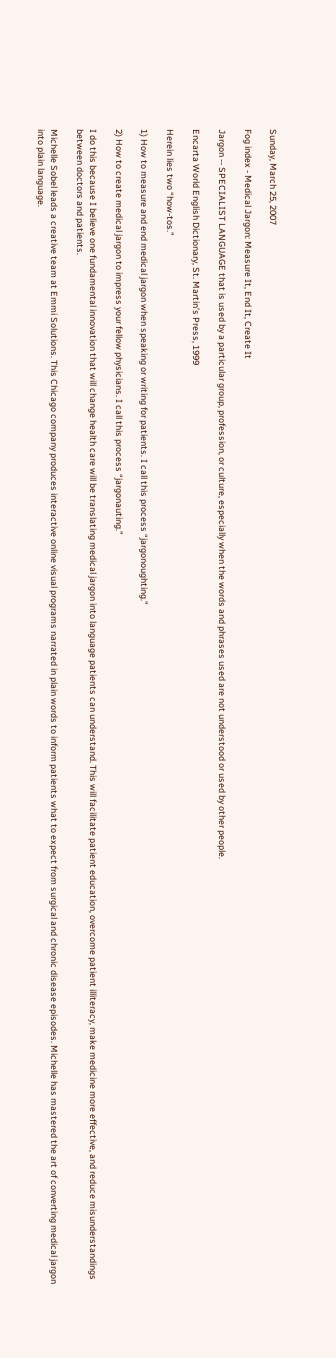Sunday, March 25, 2007

Fog index - Medical Jargon: Measure It, End It, Create It

Jargon -- SPECIALIST LANGUAGE that is used by a particular group, profession, or culture, especially when the words and phrases used are not understood or used by other people.

Encarta World English Dictionary, St. Martin’s Press, 1999

Herein lies two “how-tos.”

1) How to measure and end medical jargon when speaking or writing for patients. I call this process “jargonoughting.”

2) How to create medical jargon to impress your fellow physicians. I call this process “jargonauting.”

I do this because I believe one fundamental innovation that will change health care will be translating medical jargon into language patients can understand. This will facilitate patient education, overcome patient illiteracy, make medicine more effective, and reduce misunderstandings between doctors and patients.

Michelle Sobel leads a creative team at Emmi Solutions. This Chicago company produces interactive online visual programs narrated in plain words to inform patients what to expect from surgical and chronic disease episodes. Michelle has mastered the art of converting medical jargon into plain language.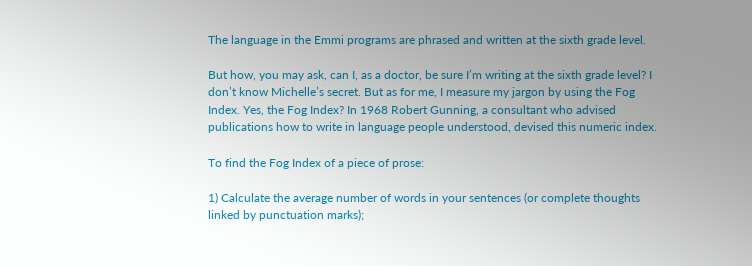The language in the Emmi programs are phrased and written at the sixth grade level.

But how, you may ask, can I, as a doctor, be sure I’m writing at the sixth grade level? I don’t know Michelle’s secret. But as for me, I measure my jargon by using the Fog Index. Yes, the Fog Index? In 1968 Robert Gunning, a consultant who advised publications how to write in language people understood, devised this numeric index.

To find the Fog Index of a piece of prose:

1) Calculate the average number of words in your sentences (or complete thoughts linked by punctuation marks);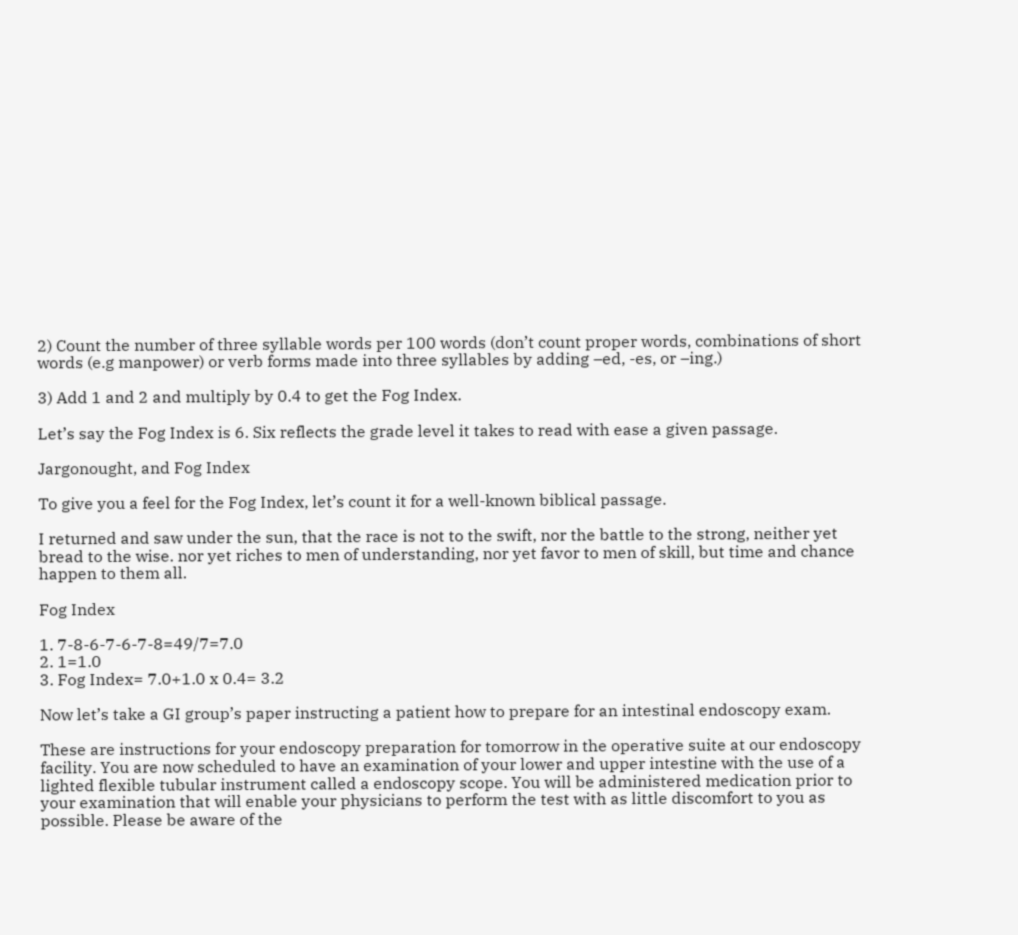2) Count the number of three syllable words per 100 words (don’t count proper words, combinations of short words (e.g manpower) or verb forms made into three syllables by adding –ed, -es, or –ing.)

3) Add 1 and 2 and multiply by 0.4 to get the Fog Index.

Let’s say the Fog Index is 6. Six reflects the grade level it takes to read with ease a given passage.

Jargonought, and Fog Index

To give you a feel for the Fog Index, let’s count it for a well-known biblical passage.

I returned and saw under the sun, that the race is not to the swift, nor the battle to the strong, neither yet bread to the wise. nor yet riches to men of understanding, nor yet favor to men of skill, but time and chance happen to them all.

Fog Index

1. 7-8-6-7-6-7-8=49/7=7.0
2. 1=1.0
3. Fog Index= 7.0+1.0 x 0.4= 3.2

Now let’s take a GI group’s paper instructing a patient how to prepare for an intestinal endoscopy exam.

These are instructions for your endoscopy preparation for tomorrow in the operative suite at our endoscopy facility. You are now scheduled to have an examination of your lower and upper intestine with the use of a lighted flexible tubular instrument called a endoscopy scope. You will be administered medication prior to your examination that will enable your physicians to perform the test with as little discomfort to you as possible. Please be aware of the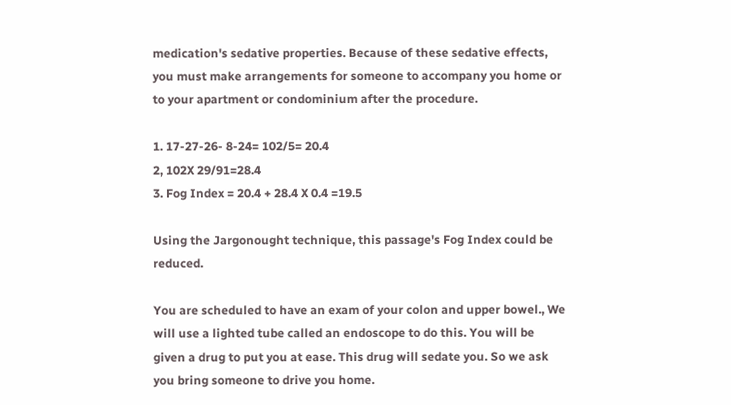medication's sedative properties. Because of these sedative effects, you must make arrangements for someone to accompany you home or to your apartment or condominium after the procedure.

1. 17-27-26- 8-24= 102/5= 20.4
2, 102X 29/91=28.4
3. Fog Index = 20.4 + 28.4 X 0.4 =19.5

Using the Jargonought technique, this passage's Fog Index could be reduced.

You are scheduled to have an exam of your colon and upper bowel., We will use a lighted tube called an endoscope to do this. You will be given a drug to put you at ease. This drug will sedate you. So we ask you bring someone to drive you home.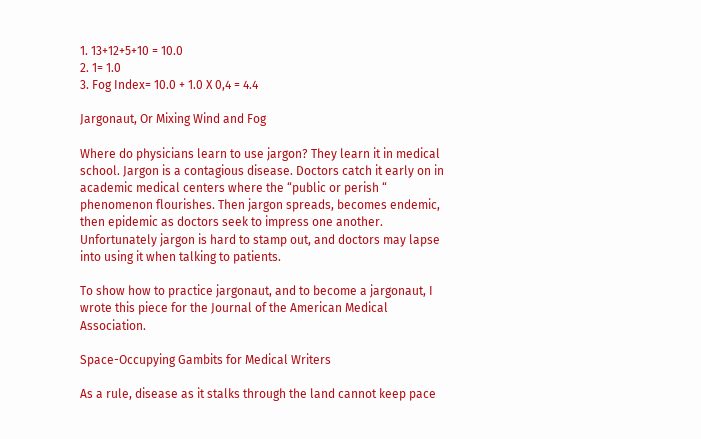1. 13+12+5+10 = 10.0
2. 1= 1.0
3. Fog Index= 10.0 + 1.0 X 0,4 = 4.4

Jargonaut, Or Mixing Wind and Fog

Where do physicians learn to use jargon? They learn it in medical school. Jargon is a contagious disease. Doctors catch it early on in academic medical centers where the “public or perish “ phenomenon flourishes. Then jargon spreads, becomes endemic, then epidemic as doctors seek to impress one another. Unfortunately jargon is hard to stamp out, and doctors may lapse into using it when talking to patients.

To show how to practice jargonaut, and to become a jargonaut, I wrote this piece for the Journal of the American Medical Association.

Space-Occupying Gambits for Medical Writers

As a rule, disease as it stalks through the land cannot keep pace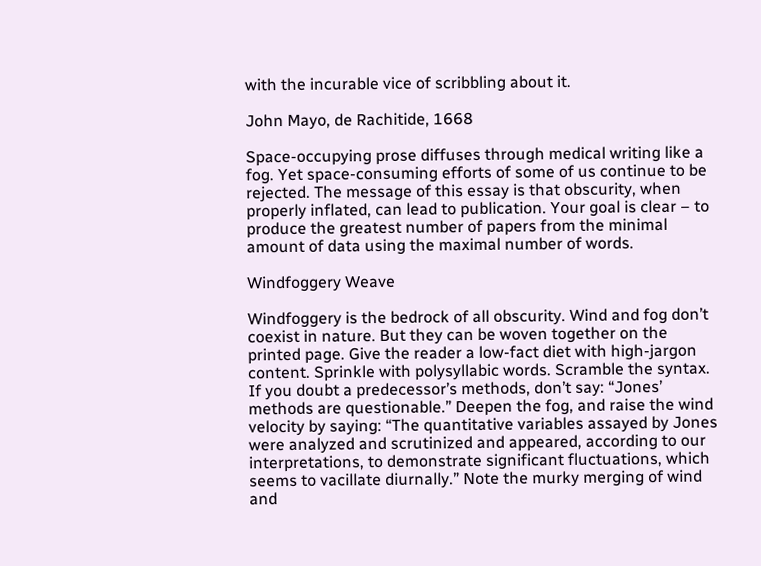with the incurable vice of scribbling about it.

John Mayo, de Rachitide, 1668

Space-occupying prose diffuses through medical writing like a fog. Yet space-consuming efforts of some of us continue to be rejected. The message of this essay is that obscurity, when properly inflated, can lead to publication. Your goal is clear – to produce the greatest number of papers from the minimal amount of data using the maximal number of words.

Windfoggery Weave

Windfoggery is the bedrock of all obscurity. Wind and fog don’t coexist in nature. But they can be woven together on the printed page. Give the reader a low-fact diet with high-jargon content. Sprinkle with polysyllabic words. Scramble the syntax. If you doubt a predecessor’s methods, don’t say: “Jones’ methods are questionable.” Deepen the fog, and raise the wind velocity by saying: “The quantitative variables assayed by Jones were analyzed and scrutinized and appeared, according to our interpretations, to demonstrate significant fluctuations, which seems to vacillate diurnally.” Note the murky merging of wind and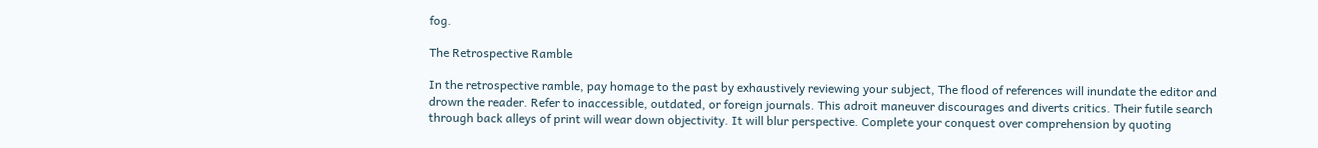fog.

The Retrospective Ramble

In the retrospective ramble, pay homage to the past by exhaustively reviewing your subject, The flood of references will inundate the editor and drown the reader. Refer to inaccessible, outdated, or foreign journals. This adroit maneuver discourages and diverts critics. Their futile search through back alleys of print will wear down objectivity. It will blur perspective. Complete your conquest over comprehension by quoting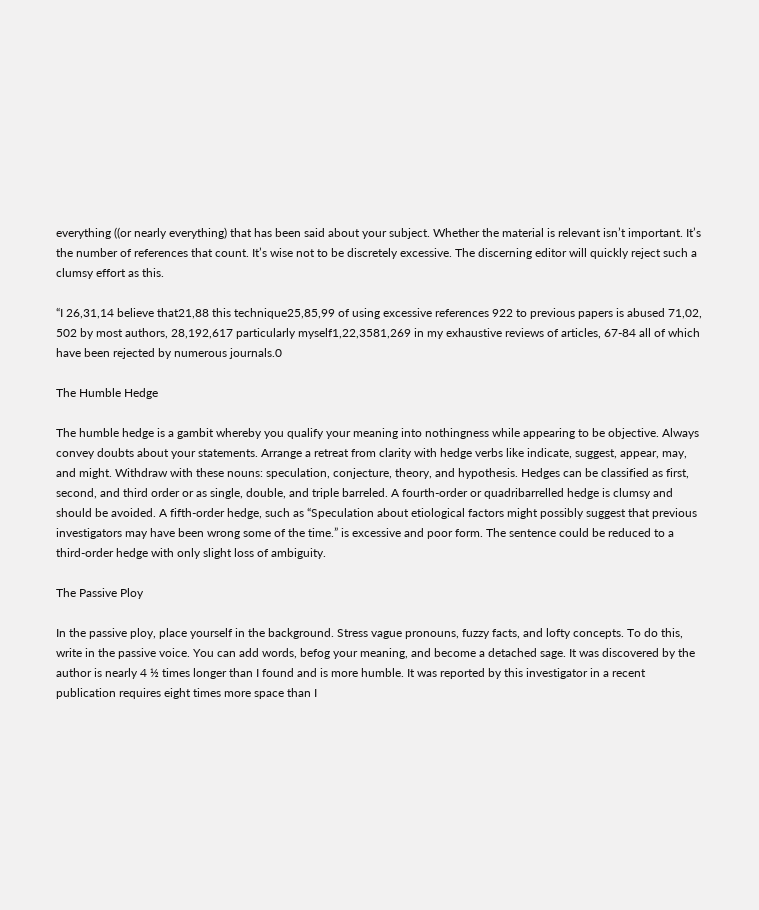everything ((or nearly everything) that has been said about your subject. Whether the material is relevant isn’t important. It’s the number of references that count. It’s wise not to be discretely excessive. The discerning editor will quickly reject such a clumsy effort as this.

“I 26,31,14 believe that21,88 this technique25,85,99 of using excessive references 922 to previous papers is abused 71,02, 502 by most authors, 28,192,617 particularly myself1,22,3581,269 in my exhaustive reviews of articles, 67-84 all of which have been rejected by numerous journals.0

The Humble Hedge

The humble hedge is a gambit whereby you qualify your meaning into nothingness while appearing to be objective. Always convey doubts about your statements. Arrange a retreat from clarity with hedge verbs like indicate, suggest, appear, may, and might. Withdraw with these nouns: speculation, conjecture, theory, and hypothesis. Hedges can be classified as first, second, and third order or as single, double, and triple barreled. A fourth-order or quadribarrelled hedge is clumsy and should be avoided. A fifth-order hedge, such as “Speculation about etiological factors might possibly suggest that previous investigators may have been wrong some of the time.” is excessive and poor form. The sentence could be reduced to a third-order hedge with only slight loss of ambiguity.

The Passive Ploy

In the passive ploy, place yourself in the background. Stress vague pronouns, fuzzy facts, and lofty concepts. To do this, write in the passive voice. You can add words, befog your meaning, and become a detached sage. It was discovered by the author is nearly 4 ½ times longer than I found and is more humble. It was reported by this investigator in a recent publication requires eight times more space than I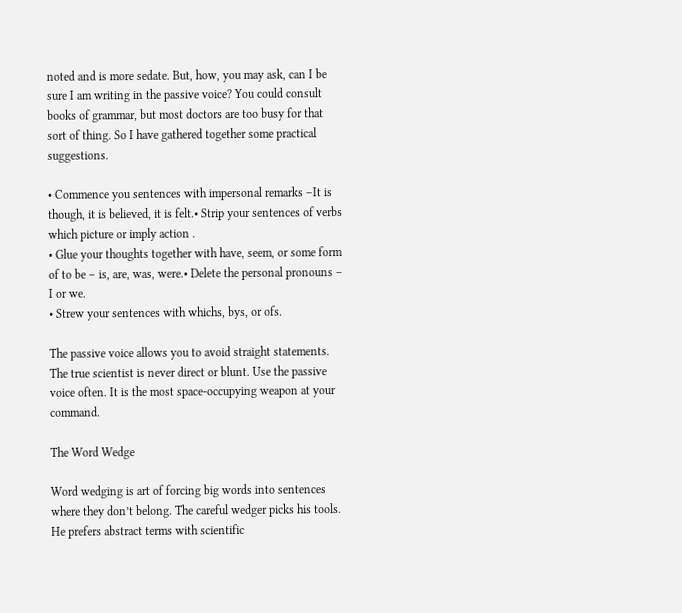noted and is more sedate. But, how, you may ask, can I be sure I am writing in the passive voice? You could consult books of grammar, but most doctors are too busy for that sort of thing. So I have gathered together some practical suggestions.

• Commence you sentences with impersonal remarks –It is though, it is believed, it is felt.• Strip your sentences of verbs which picture or imply action .
• Glue your thoughts together with have, seem, or some form of to be – is, are, was, were.• Delete the personal pronouns – I or we.
• Strew your sentences with whichs, bys, or ofs.

The passive voice allows you to avoid straight statements. The true scientist is never direct or blunt. Use the passive voice often. It is the most space-occupying weapon at your command.

The Word Wedge

Word wedging is art of forcing big words into sentences where they don’t belong. The careful wedger picks his tools. He prefers abstract terms with scientific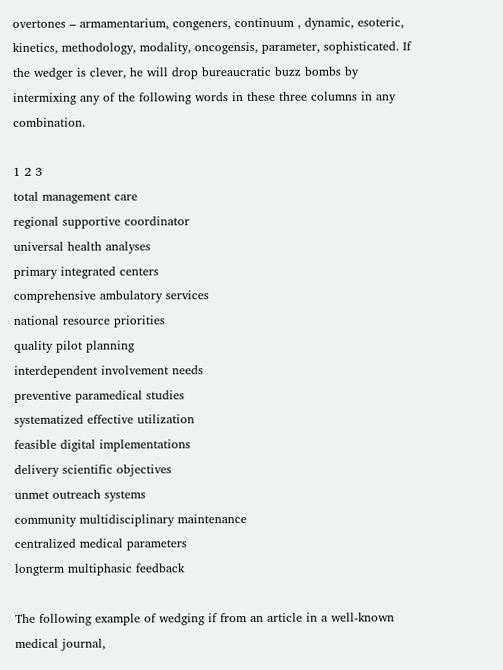overtones – armamentarium, congeners, continuum , dynamic, esoteric, kinetics, methodology, modality, oncogensis, parameter, sophisticated. If the wedger is clever, he will drop bureaucratic buzz bombs by intermixing any of the following words in these three columns in any combination.

1 2 3
total management care
regional supportive coordinator
universal health analyses
primary integrated centers
comprehensive ambulatory services
national resource priorities
quality pilot planning
interdependent involvement needs
preventive paramedical studies
systematized effective utilization
feasible digital implementations
delivery scientific objectives
unmet outreach systems
community multidisciplinary maintenance
centralized medical parameters
longterm multiphasic feedback

The following example of wedging if from an article in a well-known medical journal,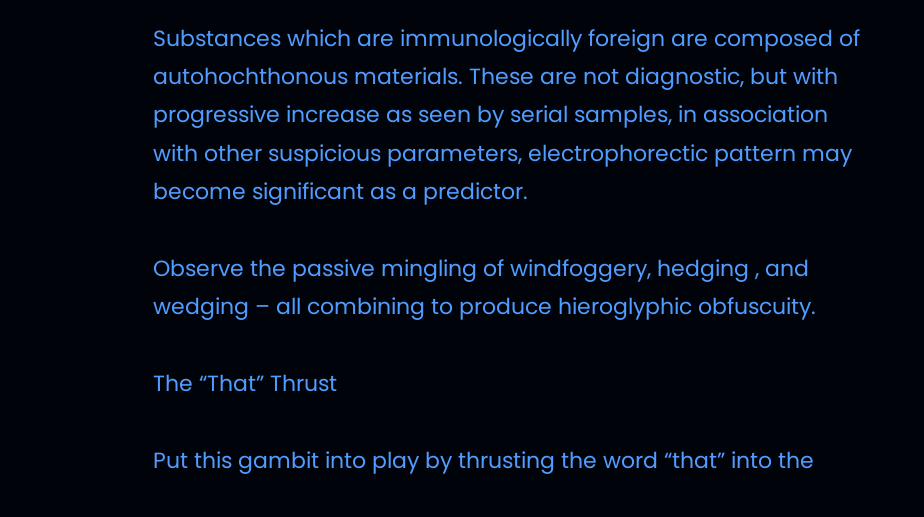Substances which are immunologically foreign are composed of autohochthonous materials. These are not diagnostic, but with progressive increase as seen by serial samples, in association with other suspicious parameters, electrophorectic pattern may become significant as a predictor.

Observe the passive mingling of windfoggery, hedging , and wedging – all combining to produce hieroglyphic obfuscuity.

The “That” Thrust

Put this gambit into play by thrusting the word “that” into the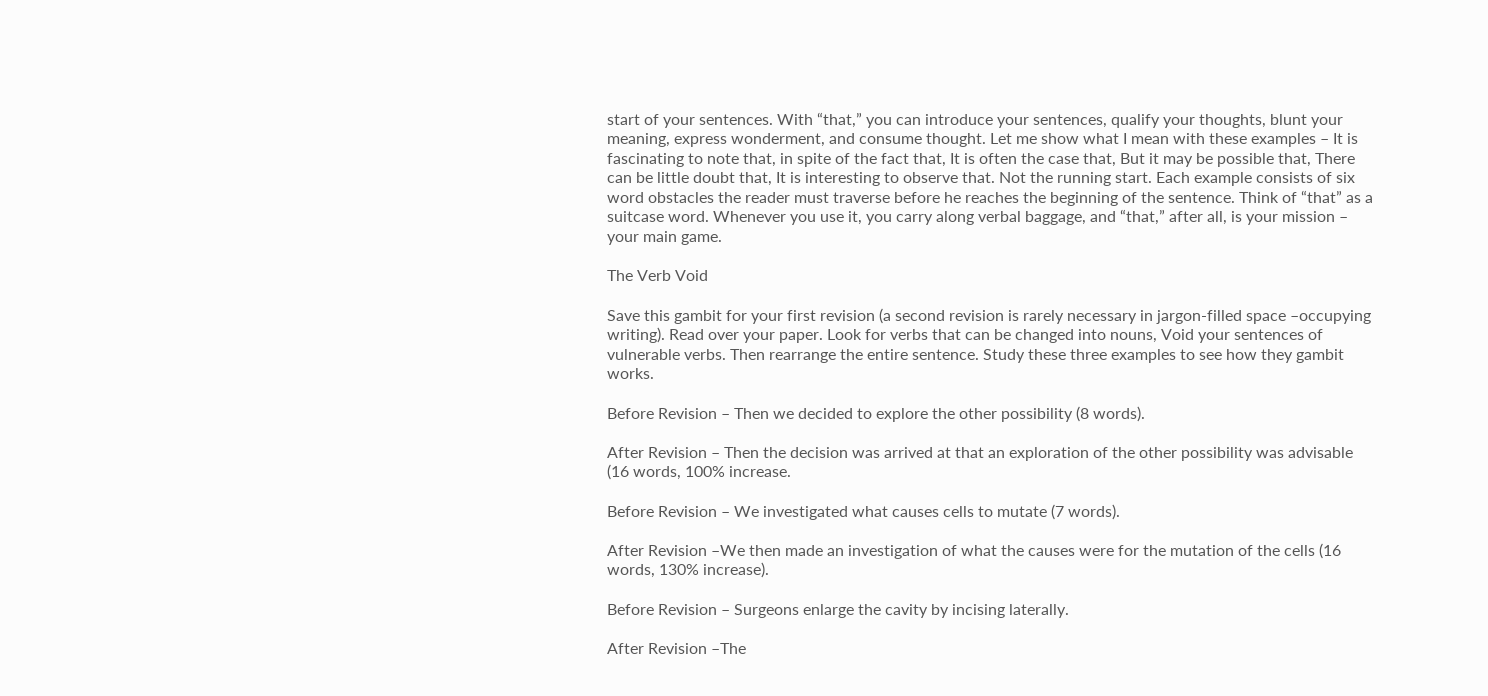start of your sentences. With “that,” you can introduce your sentences, qualify your thoughts, blunt your meaning, express wonderment, and consume thought. Let me show what I mean with these examples – It is fascinating to note that, in spite of the fact that, It is often the case that, But it may be possible that, There can be little doubt that, It is interesting to observe that. Not the running start. Each example consists of six word obstacles the reader must traverse before he reaches the beginning of the sentence. Think of “that” as a suitcase word. Whenever you use it, you carry along verbal baggage, and “that,” after all, is your mission – your main game.

The Verb Void

Save this gambit for your first revision (a second revision is rarely necessary in jargon-filled space –occupying writing). Read over your paper. Look for verbs that can be changed into nouns, Void your sentences of vulnerable verbs. Then rearrange the entire sentence. Study these three examples to see how they gambit works.

Before Revision – Then we decided to explore the other possibility (8 words).

After Revision – Then the decision was arrived at that an exploration of the other possibility was advisable (16 words, 100% increase.

Before Revision – We investigated what causes cells to mutate (7 words).

After Revision –We then made an investigation of what the causes were for the mutation of the cells (16 words, 130% increase).

Before Revision – Surgeons enlarge the cavity by incising laterally.

After Revision –The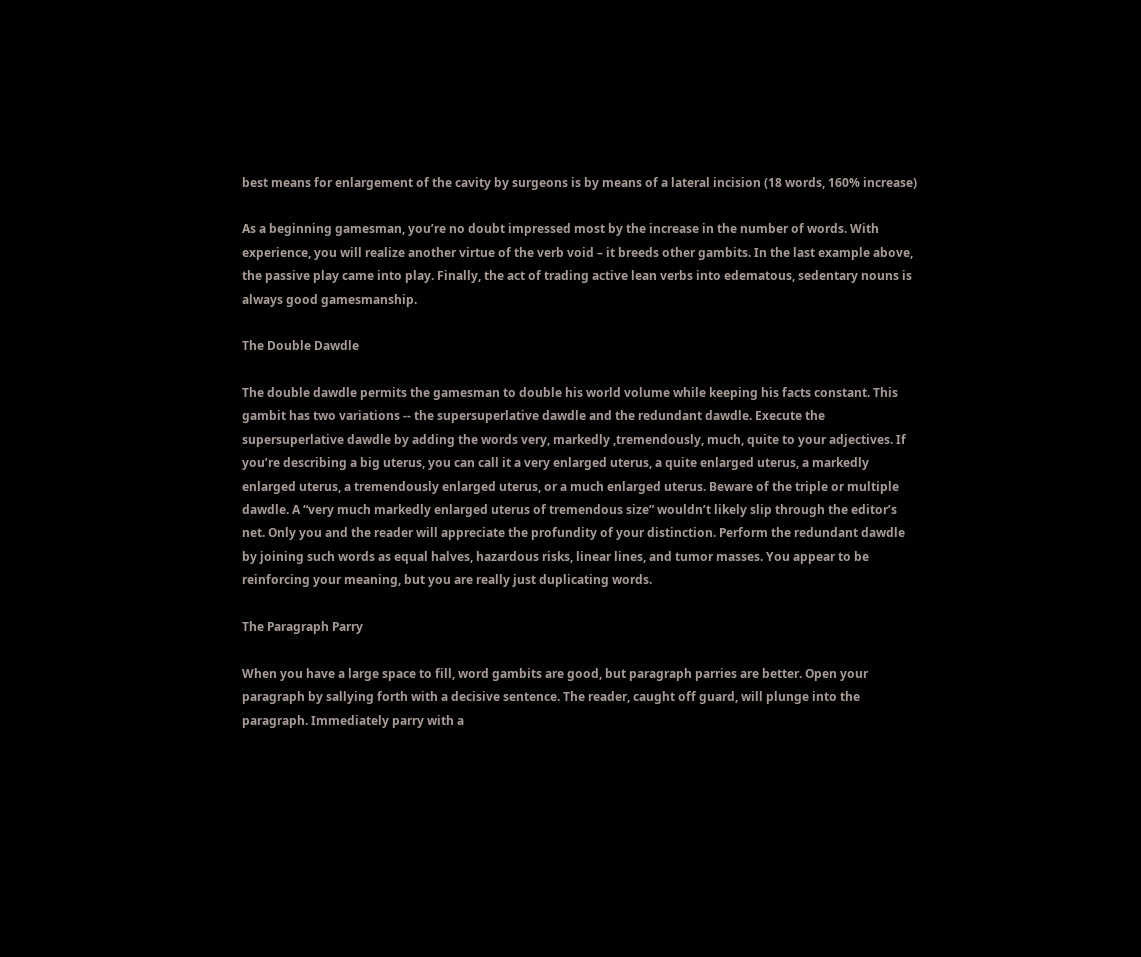best means for enlargement of the cavity by surgeons is by means of a lateral incision (18 words, 160% increase)

As a beginning gamesman, you’re no doubt impressed most by the increase in the number of words. With experience, you will realize another virtue of the verb void – it breeds other gambits. In the last example above, the passive play came into play. Finally, the act of trading active lean verbs into edematous, sedentary nouns is always good gamesmanship.

The Double Dawdle

The double dawdle permits the gamesman to double his world volume while keeping his facts constant. This gambit has two variations -- the supersuperlative dawdle and the redundant dawdle. Execute the supersuperlative dawdle by adding the words very, markedly ,tremendously, much, quite to your adjectives. If you’re describing a big uterus, you can call it a very enlarged uterus, a quite enlarged uterus, a markedly enlarged uterus, a tremendously enlarged uterus, or a much enlarged uterus. Beware of the triple or multiple dawdle. A “very much markedly enlarged uterus of tremendous size” wouldn’t likely slip through the editor’s net. Only you and the reader will appreciate the profundity of your distinction. Perform the redundant dawdle by joining such words as equal halves, hazardous risks, linear lines, and tumor masses. You appear to be reinforcing your meaning, but you are really just duplicating words.

The Paragraph Parry

When you have a large space to fill, word gambits are good, but paragraph parries are better. Open your paragraph by sallying forth with a decisive sentence. The reader, caught off guard, will plunge into the paragraph. Immediately parry with a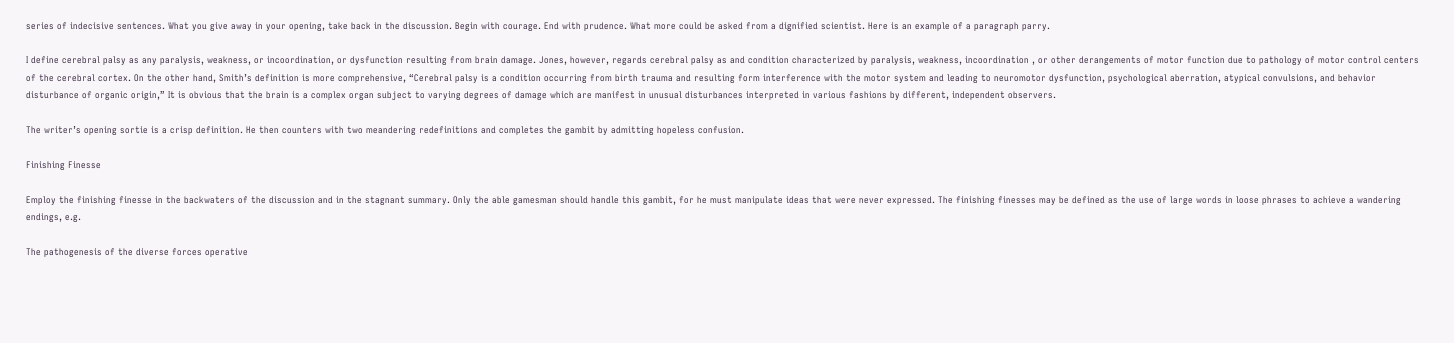series of indecisive sentences. What you give away in your opening, take back in the discussion. Begin with courage. End with prudence. What more could be asked from a dignified scientist. Here is an example of a paragraph parry.

I define cerebral palsy as any paralysis, weakness, or incoordination, or dysfunction resulting from brain damage. Jones, however, regards cerebral palsy as and condition characterized by paralysis, weakness, incoordination , or other derangements of motor function due to pathology of motor control centers of the cerebral cortex. On the other hand, Smith’s definition is more comprehensive, “Cerebral palsy is a condition occurring from birth trauma and resulting form interference with the motor system and leading to neuromotor dysfunction, psychological aberration, atypical convulsions, and behavior disturbance of organic origin,” It is obvious that the brain is a complex organ subject to varying degrees of damage which are manifest in unusual disturbances interpreted in various fashions by different, independent observers.

The writer’s opening sortie is a crisp definition. He then counters with two meandering redefinitions and completes the gambit by admitting hopeless confusion.

Finishing Finesse

Employ the finishing finesse in the backwaters of the discussion and in the stagnant summary. Only the able gamesman should handle this gambit, for he must manipulate ideas that were never expressed. The finishing finesses may be defined as the use of large words in loose phrases to achieve a wandering endings, e.g.

The pathogenesis of the diverse forces operative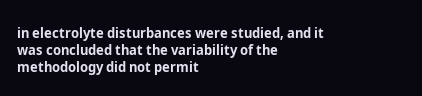in electrolyte disturbances were studied, and it was concluded that the variability of the methodology did not permit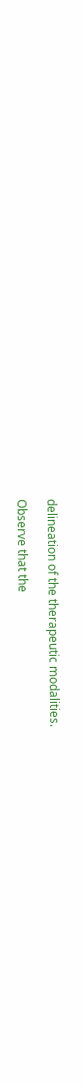delineation of the therapeutic modalities.

Observe that the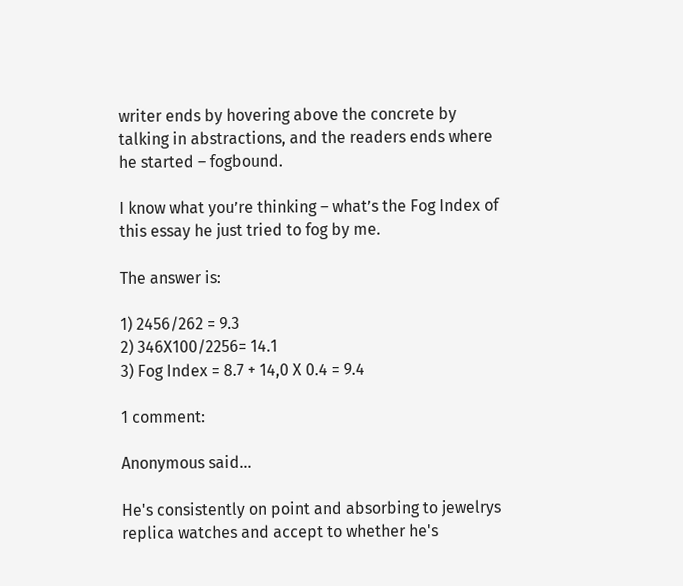writer ends by hovering above the concrete by talking in abstractions, and the readers ends where he started – fogbound.

I know what you’re thinking – what’s the Fog Index of this essay he just tried to fog by me.

The answer is:

1) 2456/262 = 9.3
2) 346X100/2256= 14.1
3) Fog Index = 8.7 + 14,0 X 0.4 = 9.4

1 comment:

Anonymous said...

He's consistently on point and absorbing to jewelrys replica watches and accept to whether he's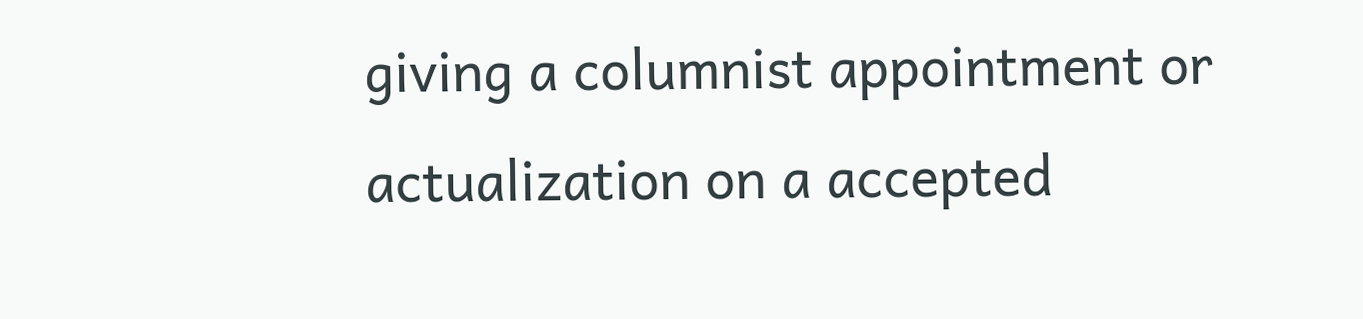giving a columnist appointment or actualization on a accepted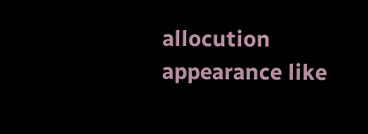allocution appearance like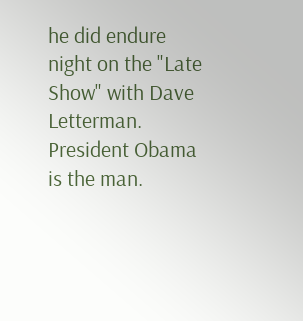he did endure night on the "Late Show" with Dave Letterman. President Obama is the man.